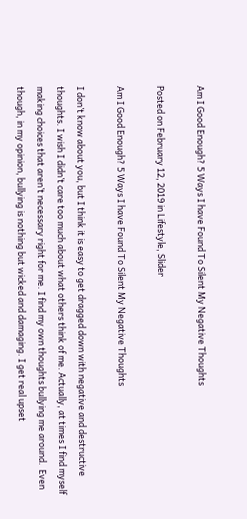Am I Good Enough? 5 Ways I have Found To Silent My Negative Thoughts

Posted on February 12, 2019 in Lifestyle, Slider

Am I Good Enough? 5 Ways I have Found To Silent My Negative Thoughts

I don’t know about you, but I think it is easy to get dragged down with negative and destructive thoughts. I wish I didn’t care too much about what others think of me. Actually, at times I find myself making choices that aren’t necessary right for me. I find my own thoughts bullying me around.  Even though, in my opinion, bullying is nothing but wicked and damaging. I get real upset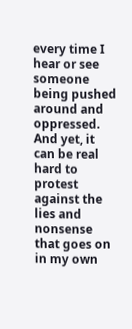every time I hear or see someone being pushed around and oppressed.  And yet, it can be real hard to protest against the lies and nonsense that goes on in my own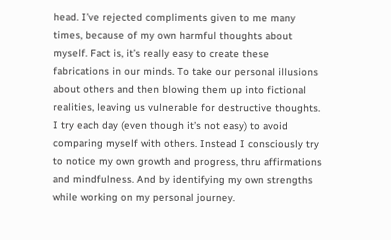head. I’ve rejected compliments given to me many times, because of my own harmful thoughts about myself. Fact is, it’s really easy to create these fabrications in our minds. To take our personal illusions about others and then blowing them up into fictional realities, leaving us vulnerable for destructive thoughts. I try each day (even though it’s not easy) to avoid comparing myself with others. Instead I consciously try to notice my own growth and progress, thru affirmations and mindfulness. And by identifying my own strengths while working on my personal journey.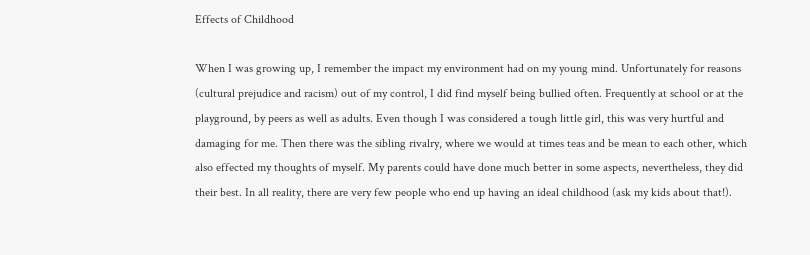Effects of Childhood

When I was growing up, I remember the impact my environment had on my young mind. Unfortunately for reasons (cultural prejudice and racism) out of my control, I did find myself being bullied often. Frequently at school or at the playground, by peers as well as adults. Even though I was considered a tough little girl, this was very hurtful and damaging for me. Then there was the sibling rivalry, where we would at times teas and be mean to each other, which also effected my thoughts of myself. My parents could have done much better in some aspects, nevertheless, they did their best. In all reality, there are very few people who end up having an ideal childhood (ask my kids about that!).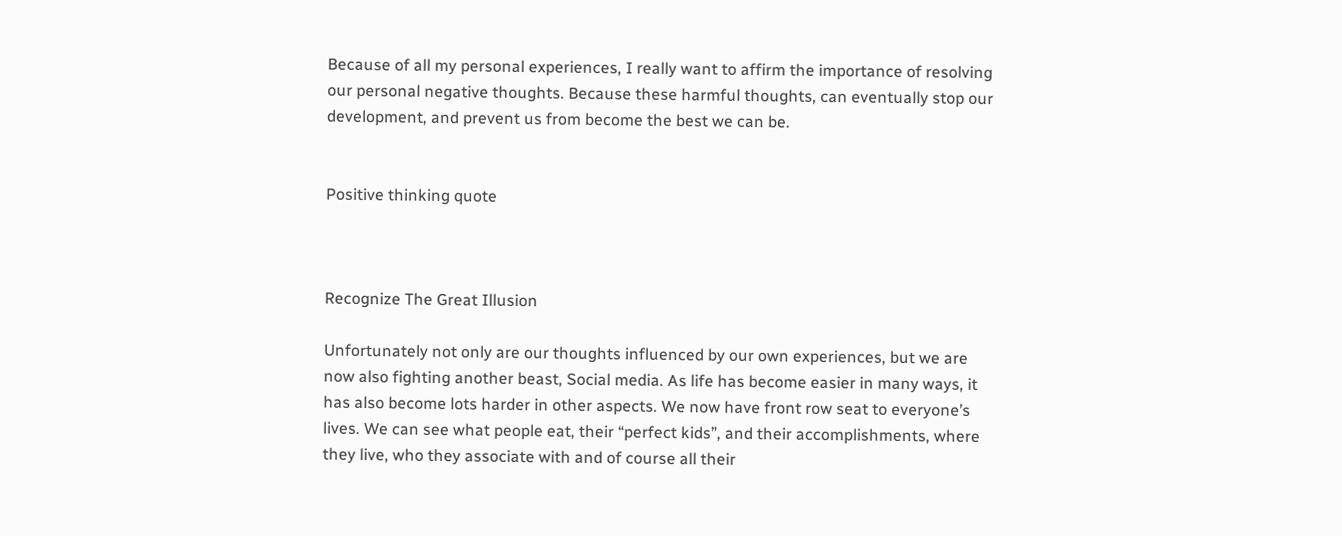Because of all my personal experiences, I really want to affirm the importance of resolving our personal negative thoughts. Because these harmful thoughts, can eventually stop our development, and prevent us from become the best we can be.


Positive thinking quote



Recognize The Great Illusion

Unfortunately not only are our thoughts influenced by our own experiences, but we are now also fighting another beast, Social media. As life has become easier in many ways, it has also become lots harder in other aspects. We now have front row seat to everyone’s lives. We can see what people eat, their “perfect kids”, and their accomplishments, where they live, who they associate with and of course all their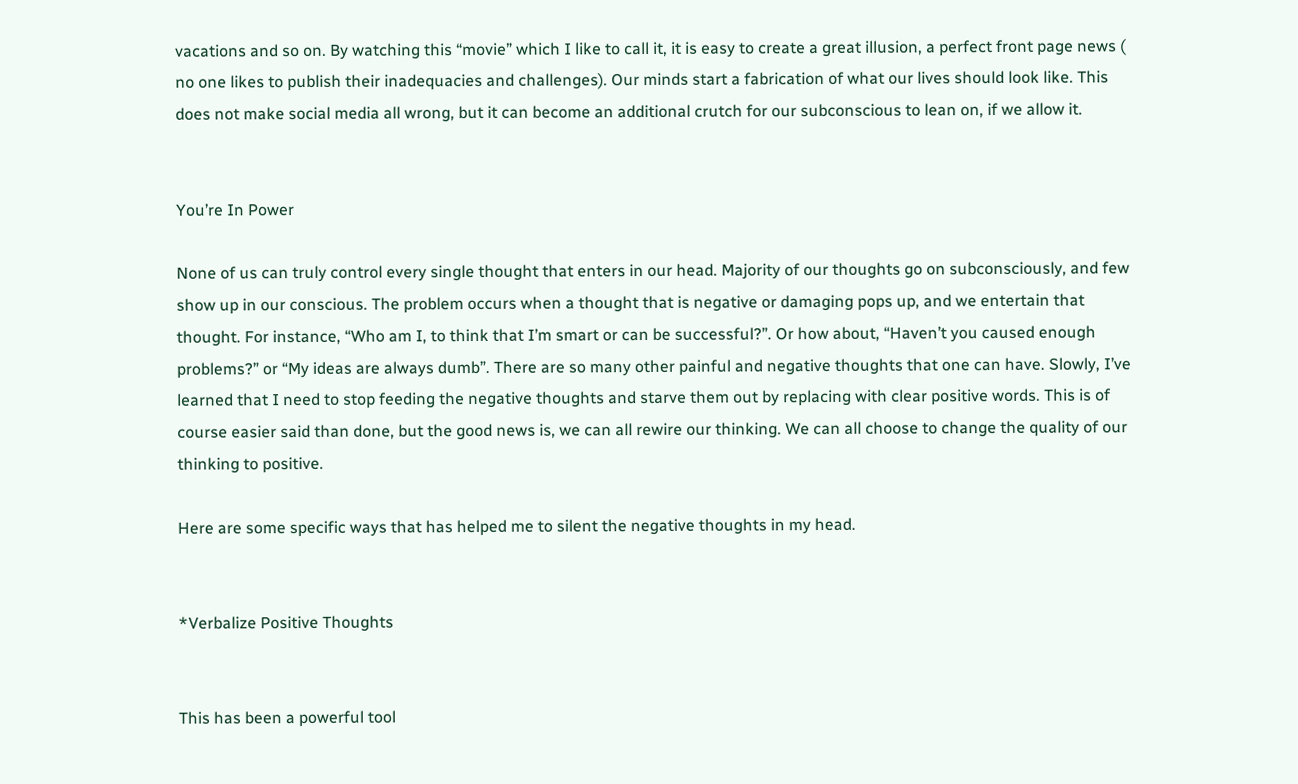vacations and so on. By watching this “movie” which I like to call it, it is easy to create a great illusion, a perfect front page news ( no one likes to publish their inadequacies and challenges). Our minds start a fabrication of what our lives should look like. This does not make social media all wrong, but it can become an additional crutch for our subconscious to lean on, if we allow it.


You’re In Power

None of us can truly control every single thought that enters in our head. Majority of our thoughts go on subconsciously, and few show up in our conscious. The problem occurs when a thought that is negative or damaging pops up, and we entertain that thought. For instance, “Who am I, to think that I’m smart or can be successful?”. Or how about, “Haven’t you caused enough problems?” or “My ideas are always dumb”. There are so many other painful and negative thoughts that one can have. Slowly, I’ve learned that I need to stop feeding the negative thoughts and starve them out by replacing with clear positive words. This is of course easier said than done, but the good news is, we can all rewire our thinking. We can all choose to change the quality of our thinking to positive.

Here are some specific ways that has helped me to silent the negative thoughts in my head.


*Verbalize Positive Thoughts


This has been a powerful tool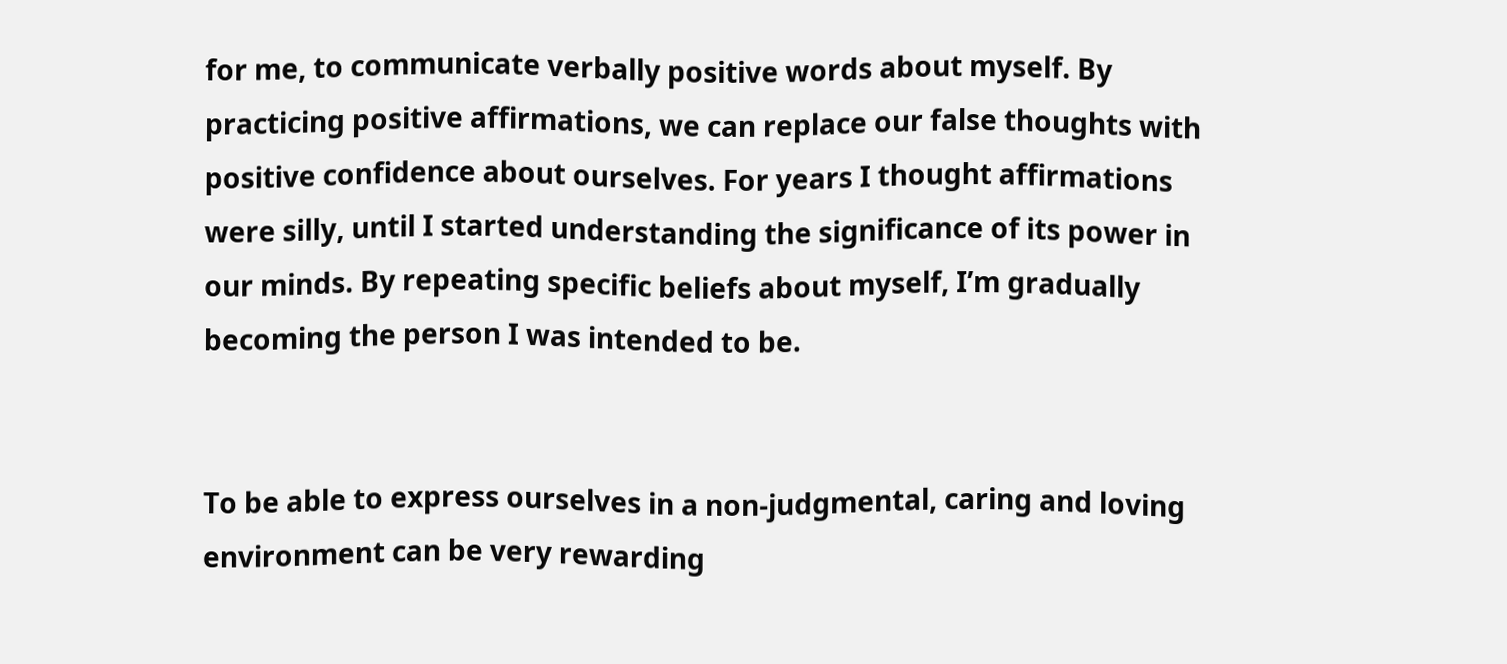for me, to communicate verbally positive words about myself. By practicing positive affirmations, we can replace our false thoughts with positive confidence about ourselves. For years I thought affirmations were silly, until I started understanding the significance of its power in our minds. By repeating specific beliefs about myself, I’m gradually becoming the person I was intended to be.


To be able to express ourselves in a non-judgmental, caring and loving environment can be very rewarding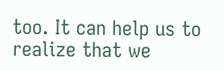too. It can help us to realize that we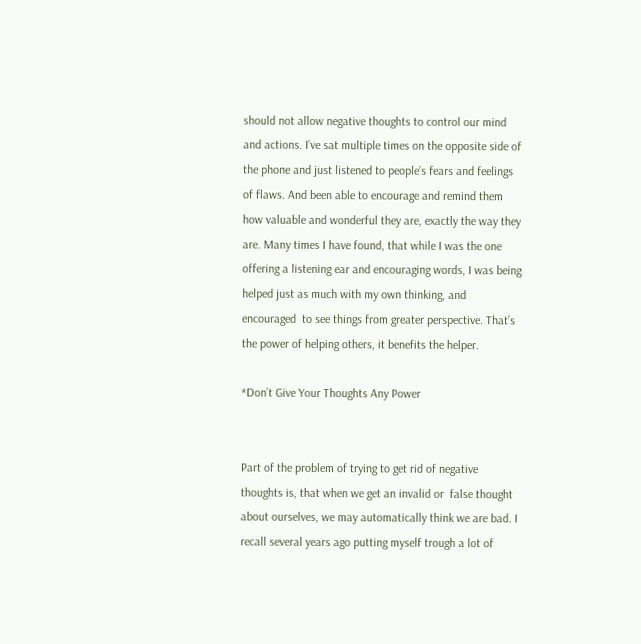should not allow negative thoughts to control our mind and actions. I’ve sat multiple times on the opposite side of the phone and just listened to people’s fears and feelings of flaws. And been able to encourage and remind them how valuable and wonderful they are, exactly the way they are. Many times I have found, that while I was the one offering a listening ear and encouraging words, I was being helped just as much with my own thinking, and encouraged  to see things from greater perspective. That’s the power of helping others, it benefits the helper.

*Don’t Give Your Thoughts Any Power


Part of the problem of trying to get rid of negative thoughts is, that when we get an invalid or  false thought about ourselves, we may automatically think we are bad. I recall several years ago putting myself trough a lot of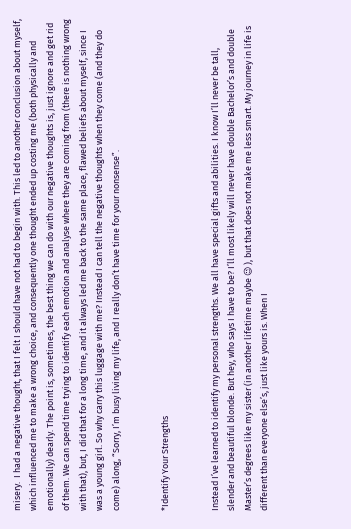misery.  I had a negative thought, that I felt I should have not had to begin with. This led to another conclusion about myself, which influenced me to make a wrong choice, and consequently one thought ended up costing me (both physically and emotionally) dearly. The point is, sometimes, the best thing we can do with our negative thoughts is, just ignore and get rid of them. We can spend time trying to identify each emotion and analyse where they are coming from (there is nothing wrong with that), but, I did that for a long time, and it always led me back to the same place, flawed beliefs about myself, since I was a young girl. So why carry this luggage with me? Instead I can tell the negative thoughts when they come (and they do come) along, “Sorry, I’m busy living my life, and I really don’t have time for your nonsense”.


*Identify Your Strengths


Instead I’ve learned to identify my personal strengths. We all have special gifts and abilities. I know I’ll never be tall, slender and beautiful blonde. But hey, who says I have to be? I’ll most likely will never have double Bachelor’s and double Master’s degrees like my sister (in another lifetime maybe 😉 ), but that does not make me less smart. My journey in life is different than everyone else’s, just like yours is. When I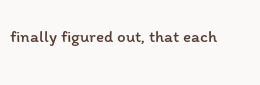finally figured out, that each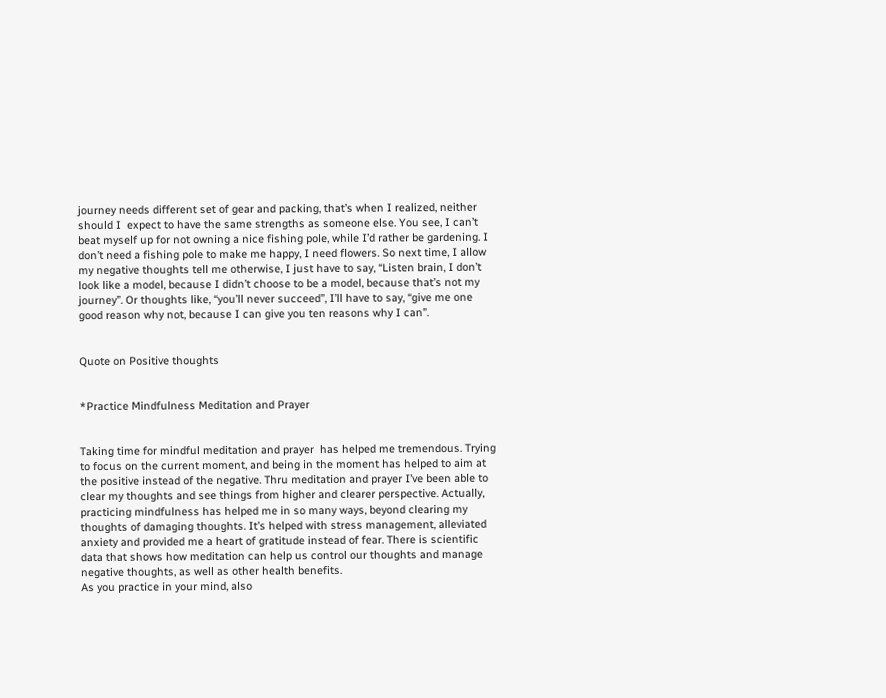journey needs different set of gear and packing, that’s when I realized, neither should I  expect to have the same strengths as someone else. You see, I can’t beat myself up for not owning a nice fishing pole, while I’d rather be gardening. I don’t need a fishing pole to make me happy, I need flowers. So next time, I allow my negative thoughts tell me otherwise, I just have to say, “Listen brain, I don’t look like a model, because I didn’t choose to be a model, because that’s not my journey”. Or thoughts like, “you’ll never succeed”, I’ll have to say, “give me one good reason why not, because I can give you ten reasons why I can”.


Quote on Positive thoughts


*Practice Mindfulness Meditation and Prayer


Taking time for mindful meditation and prayer  has helped me tremendous. Trying to focus on the current moment, and being in the moment has helped to aim at the positive instead of the negative. Thru meditation and prayer I’ve been able to clear my thoughts and see things from higher and clearer perspective. Actually, practicing mindfulness has helped me in so many ways, beyond clearing my thoughts of damaging thoughts. It’s helped with stress management, alleviated anxiety and provided me a heart of gratitude instead of fear. There is scientific data that shows how meditation can help us control our thoughts and manage negative thoughts, as well as other health benefits.
As you practice in your mind, also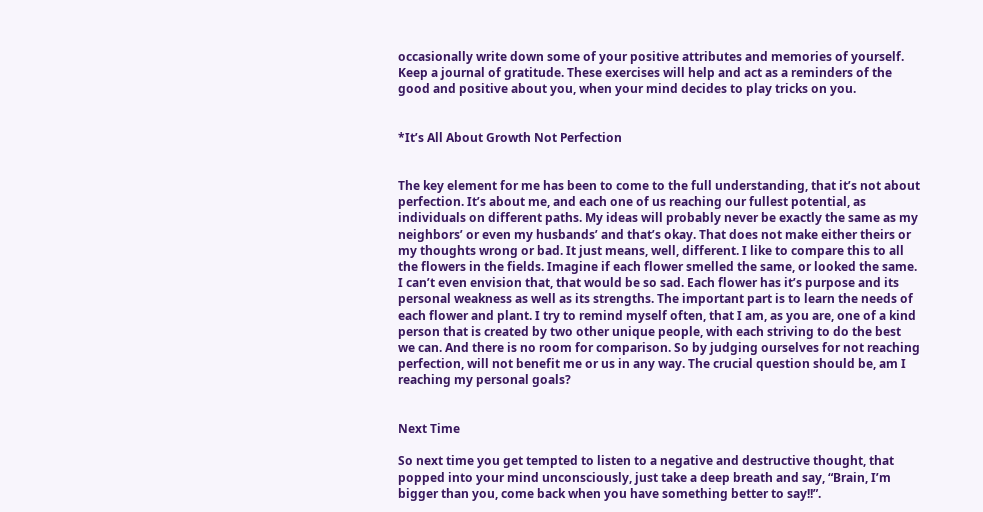occasionally write down some of your positive attributes and memories of yourself. Keep a journal of gratitude. These exercises will help and act as a reminders of the good and positive about you, when your mind decides to play tricks on you.


*It’s All About Growth Not Perfection


The key element for me has been to come to the full understanding, that it’s not about perfection. It’s about me, and each one of us reaching our fullest potential, as individuals on different paths. My ideas will probably never be exactly the same as my neighbors’ or even my husbands’ and that’s okay. That does not make either theirs or my thoughts wrong or bad. It just means, well, different. I like to compare this to all the flowers in the fields. Imagine if each flower smelled the same, or looked the same. I can’t even envision that, that would be so sad. Each flower has it’s purpose and its personal weakness as well as its strengths. The important part is to learn the needs of each flower and plant. I try to remind myself often, that I am, as you are, one of a kind person that is created by two other unique people, with each striving to do the best we can. And there is no room for comparison. So by judging ourselves for not reaching perfection, will not benefit me or us in any way. The crucial question should be, am I reaching my personal goals?


Next Time

So next time you get tempted to listen to a negative and destructive thought, that popped into your mind unconsciously, just take a deep breath and say, “Brain, I’m bigger than you, come back when you have something better to say!!”.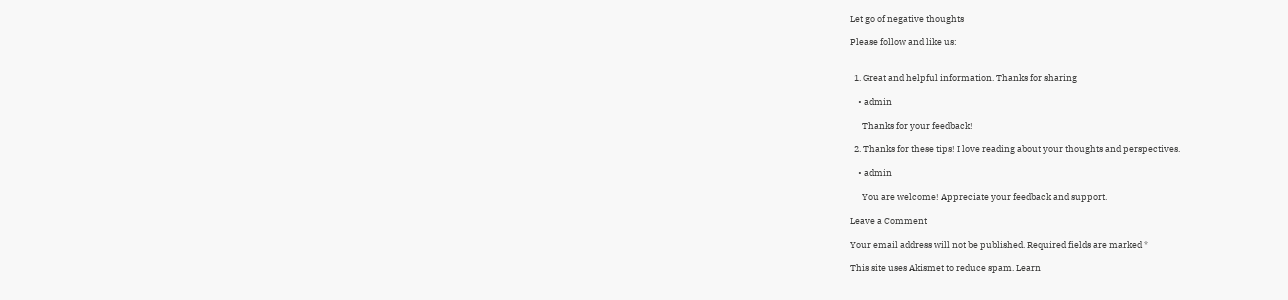Let go of negative thoughts

Please follow and like us:


  1. Great and helpful information. Thanks for sharing

    • admin

      Thanks for your feedback!

  2. Thanks for these tips! I love reading about your thoughts and perspectives.

    • admin

      You are welcome! Appreciate your feedback and support.

Leave a Comment

Your email address will not be published. Required fields are marked *

This site uses Akismet to reduce spam. Learn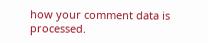how your comment data is processed.